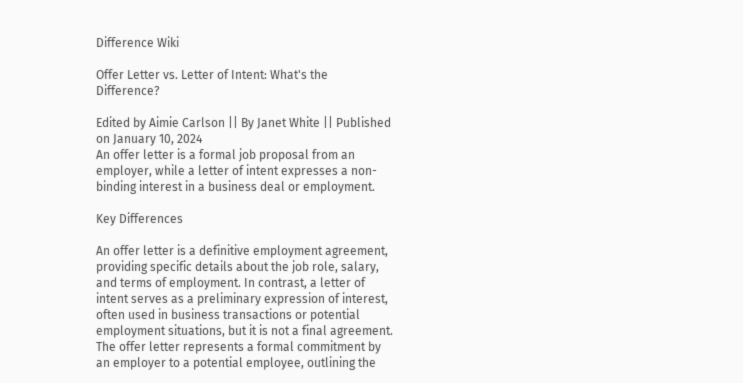Difference Wiki

Offer Letter vs. Letter of Intent: What's the Difference?

Edited by Aimie Carlson || By Janet White || Published on January 10, 2024
An offer letter is a formal job proposal from an employer, while a letter of intent expresses a non-binding interest in a business deal or employment.

Key Differences

An offer letter is a definitive employment agreement, providing specific details about the job role, salary, and terms of employment. In contrast, a letter of intent serves as a preliminary expression of interest, often used in business transactions or potential employment situations, but it is not a final agreement.
The offer letter represents a formal commitment by an employer to a potential employee, outlining the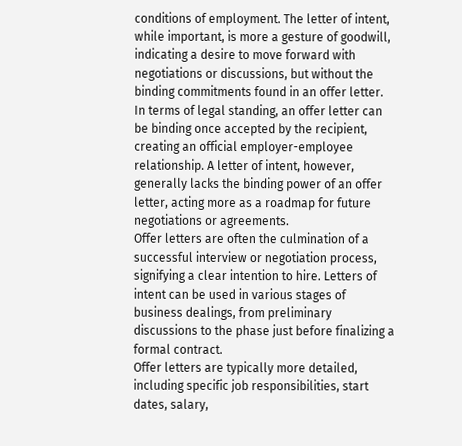conditions of employment. The letter of intent, while important, is more a gesture of goodwill, indicating a desire to move forward with negotiations or discussions, but without the binding commitments found in an offer letter.
In terms of legal standing, an offer letter can be binding once accepted by the recipient, creating an official employer-employee relationship. A letter of intent, however, generally lacks the binding power of an offer letter, acting more as a roadmap for future negotiations or agreements.
Offer letters are often the culmination of a successful interview or negotiation process, signifying a clear intention to hire. Letters of intent can be used in various stages of business dealings, from preliminary discussions to the phase just before finalizing a formal contract.
Offer letters are typically more detailed, including specific job responsibilities, start dates, salary,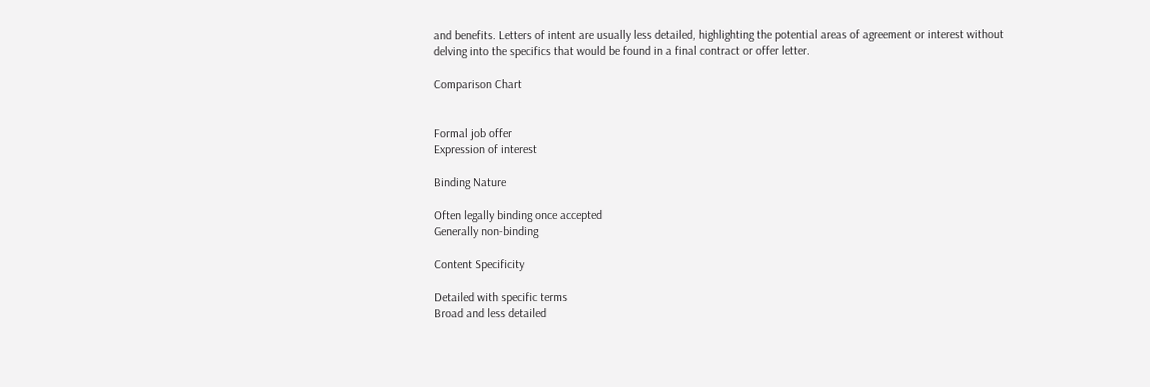and benefits. Letters of intent are usually less detailed, highlighting the potential areas of agreement or interest without delving into the specifics that would be found in a final contract or offer letter.

Comparison Chart


Formal job offer
Expression of interest

Binding Nature

Often legally binding once accepted
Generally non-binding

Content Specificity

Detailed with specific terms
Broad and less detailed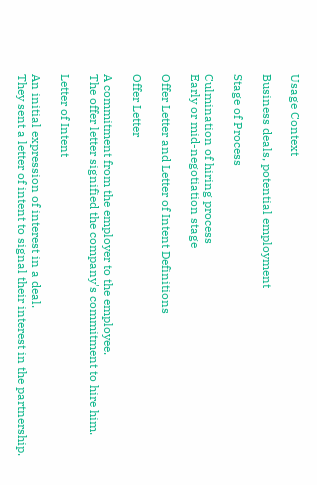Usage Context

Business deals, potential employment

Stage of Process

Culmination of hiring process
Early or mid-negotiation stage

Offer Letter and Letter of Intent Definitions

Offer Letter

A commitment from the employer to the employee.
The offer letter signified the company's commitment to hire him.

Letter of Intent

An initial expression of interest in a deal.
They sent a letter of intent to signal their interest in the partnership.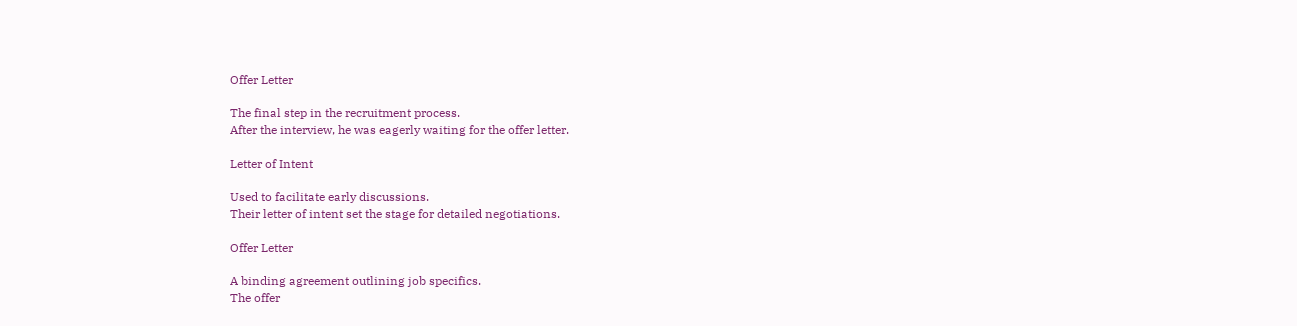Offer Letter

The final step in the recruitment process.
After the interview, he was eagerly waiting for the offer letter.

Letter of Intent

Used to facilitate early discussions.
Their letter of intent set the stage for detailed negotiations.

Offer Letter

A binding agreement outlining job specifics.
The offer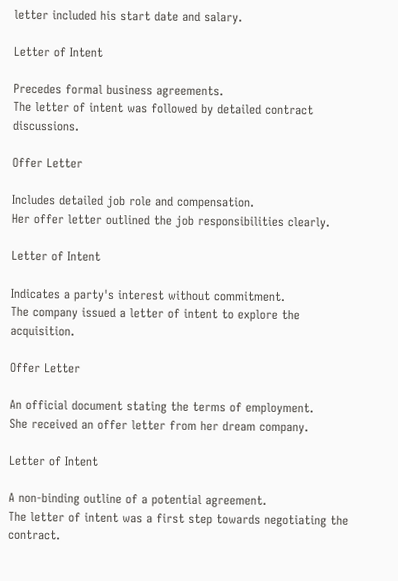letter included his start date and salary.

Letter of Intent

Precedes formal business agreements.
The letter of intent was followed by detailed contract discussions.

Offer Letter

Includes detailed job role and compensation.
Her offer letter outlined the job responsibilities clearly.

Letter of Intent

Indicates a party's interest without commitment.
The company issued a letter of intent to explore the acquisition.

Offer Letter

An official document stating the terms of employment.
She received an offer letter from her dream company.

Letter of Intent

A non-binding outline of a potential agreement.
The letter of intent was a first step towards negotiating the contract.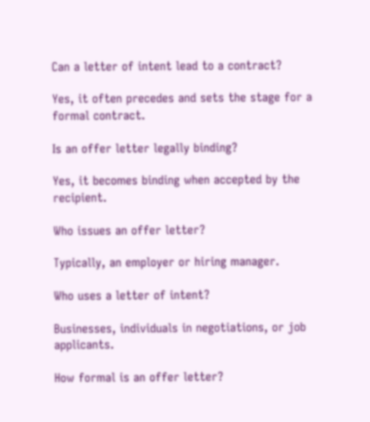Can a letter of intent lead to a contract?

Yes, it often precedes and sets the stage for a formal contract.

Is an offer letter legally binding?

Yes, it becomes binding when accepted by the recipient.

Who issues an offer letter?

Typically, an employer or hiring manager.

Who uses a letter of intent?

Businesses, individuals in negotiations, or job applicants.

How formal is an offer letter?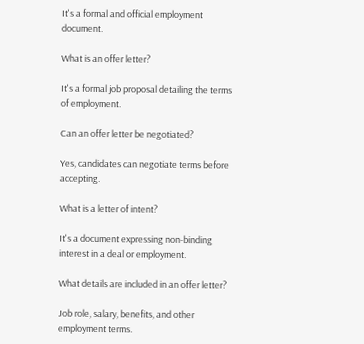It's a formal and official employment document.

What is an offer letter?

It's a formal job proposal detailing the terms of employment.

Can an offer letter be negotiated?

Yes, candidates can negotiate terms before accepting.

What is a letter of intent?

It's a document expressing non-binding interest in a deal or employment.

What details are included in an offer letter?

Job role, salary, benefits, and other employment terms.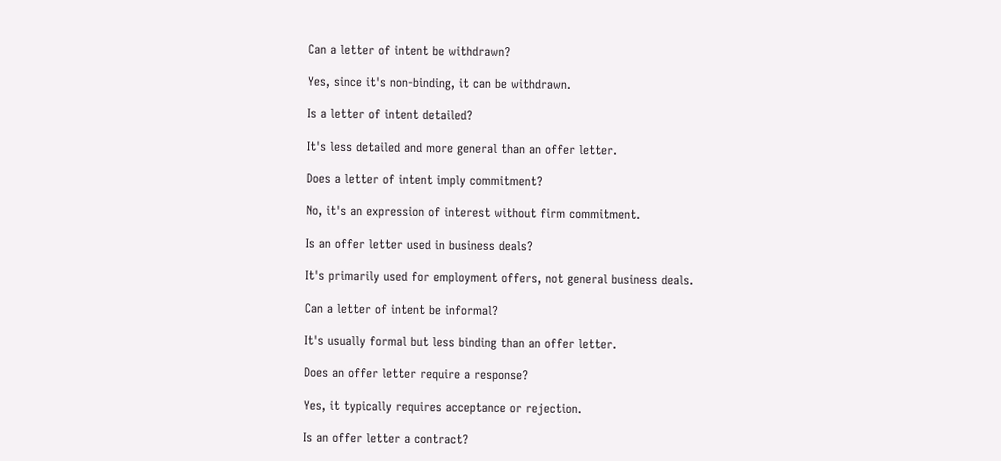Can a letter of intent be withdrawn?

Yes, since it's non-binding, it can be withdrawn.

Is a letter of intent detailed?

It's less detailed and more general than an offer letter.

Does a letter of intent imply commitment?

No, it's an expression of interest without firm commitment.

Is an offer letter used in business deals?

It's primarily used for employment offers, not general business deals.

Can a letter of intent be informal?

It's usually formal but less binding than an offer letter.

Does an offer letter require a response?

Yes, it typically requires acceptance or rejection.

Is an offer letter a contract?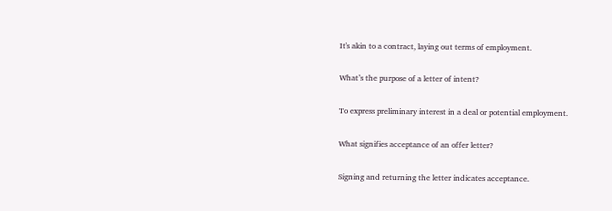It's akin to a contract, laying out terms of employment.

What’s the purpose of a letter of intent?

To express preliminary interest in a deal or potential employment.

What signifies acceptance of an offer letter?

Signing and returning the letter indicates acceptance.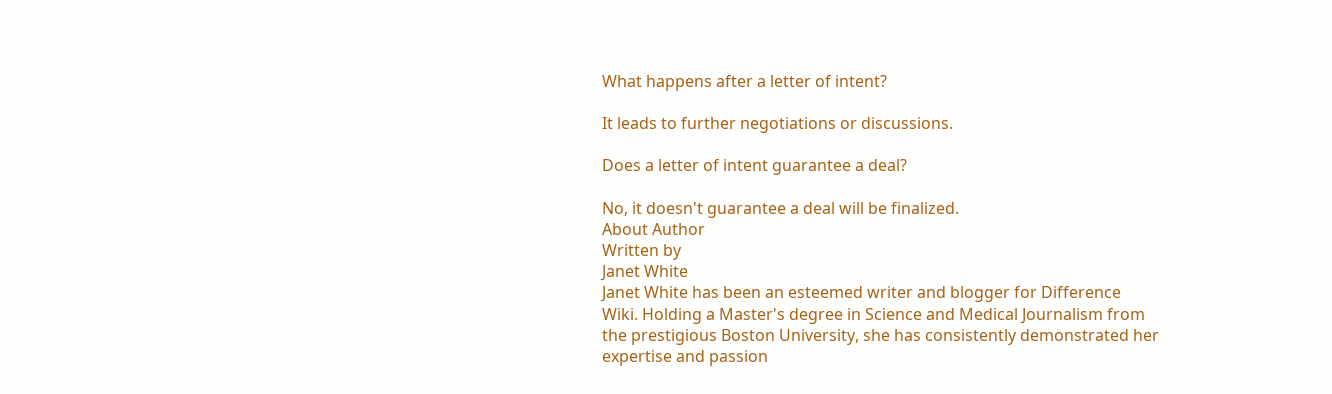What happens after a letter of intent?

It leads to further negotiations or discussions.

Does a letter of intent guarantee a deal?

No, it doesn't guarantee a deal will be finalized.
About Author
Written by
Janet White
Janet White has been an esteemed writer and blogger for Difference Wiki. Holding a Master's degree in Science and Medical Journalism from the prestigious Boston University, she has consistently demonstrated her expertise and passion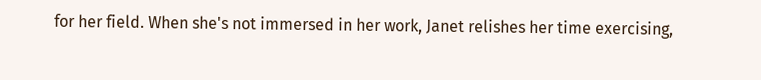for her field. When she's not immersed in her work, Janet relishes her time exercising,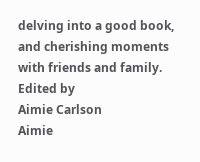delving into a good book, and cherishing moments with friends and family.
Edited by
Aimie Carlson
Aimie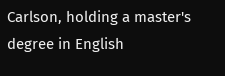Carlson, holding a master's degree in English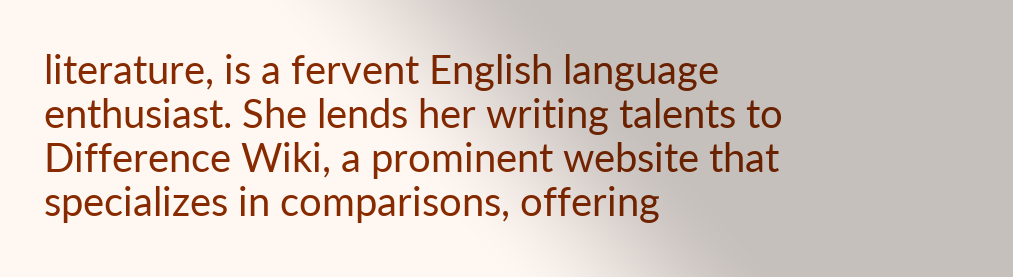literature, is a fervent English language enthusiast. She lends her writing talents to Difference Wiki, a prominent website that specializes in comparisons, offering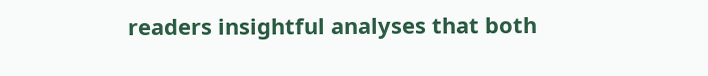readers insightful analyses that both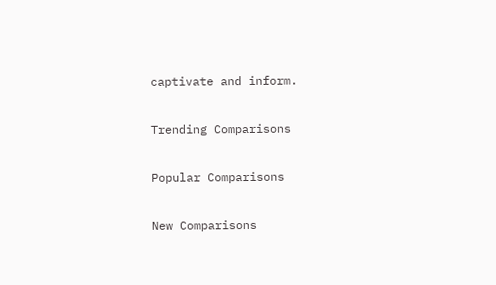captivate and inform.

Trending Comparisons

Popular Comparisons

New Comparisons